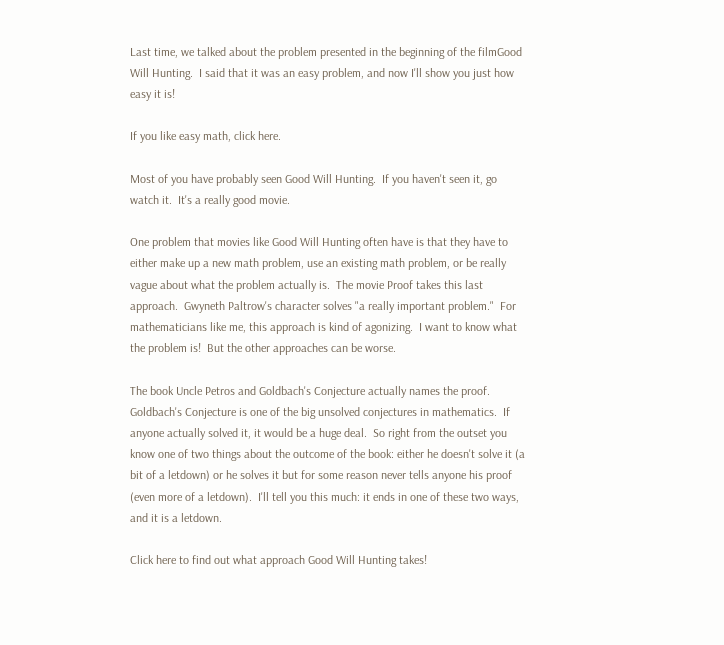Last time, we talked about the problem presented in the beginning of the filmGood Will Hunting.  I said that it was an easy problem, and now I'll show you just how easy it is!

If you like easy math, click here.

Most of you have probably seen Good Will Hunting.  If you haven't seen it, go watch it.  It's a really good movie.

One problem that movies like Good Will Hunting often have is that they have to either make up a new math problem, use an existing math problem, or be really vague about what the problem actually is.  The movie Proof takes this last approach.  Gwyneth Paltrow's character solves "a really important problem."  For mathematicians like me, this approach is kind of agonizing.  I want to know what the problem is!  But the other approaches can be worse.

The book Uncle Petros and Goldbach's Conjecture actually names the proof.  Goldbach's Conjecture is one of the big unsolved conjectures in mathematics.  If anyone actually solved it, it would be a huge deal.  So right from the outset you know one of two things about the outcome of the book: either he doesn't solve it (a bit of a letdown) or he solves it but for some reason never tells anyone his proof (even more of a letdown).  I'll tell you this much: it ends in one of these two ways, and it is a letdown.

Click here to find out what approach Good Will Hunting takes!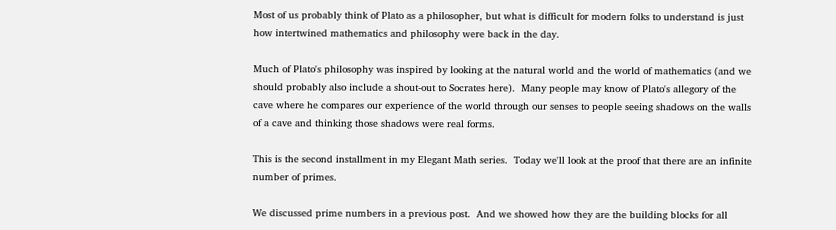Most of us probably think of Plato as a philosopher, but what is difficult for modern folks to understand is just how intertwined mathematics and philosophy were back in the day.

Much of Plato's philosophy was inspired by looking at the natural world and the world of mathematics (and we should probably also include a shout-out to Socrates here).  Many people may know of Plato's allegory of the cave where he compares our experience of the world through our senses to people seeing shadows on the walls of a cave and thinking those shadows were real forms.

This is the second installment in my Elegant Math series.  Today we'll look at the proof that there are an infinite number of primes.

We discussed prime numbers in a previous post.  And we showed how they are the building blocks for all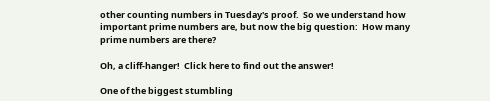other counting numbers in Tuesday's proof.  So we understand how important prime numbers are, but now the big question:  How many prime numbers are there?

Oh, a cliff-hanger!  Click here to find out the answer!

One of the biggest stumbling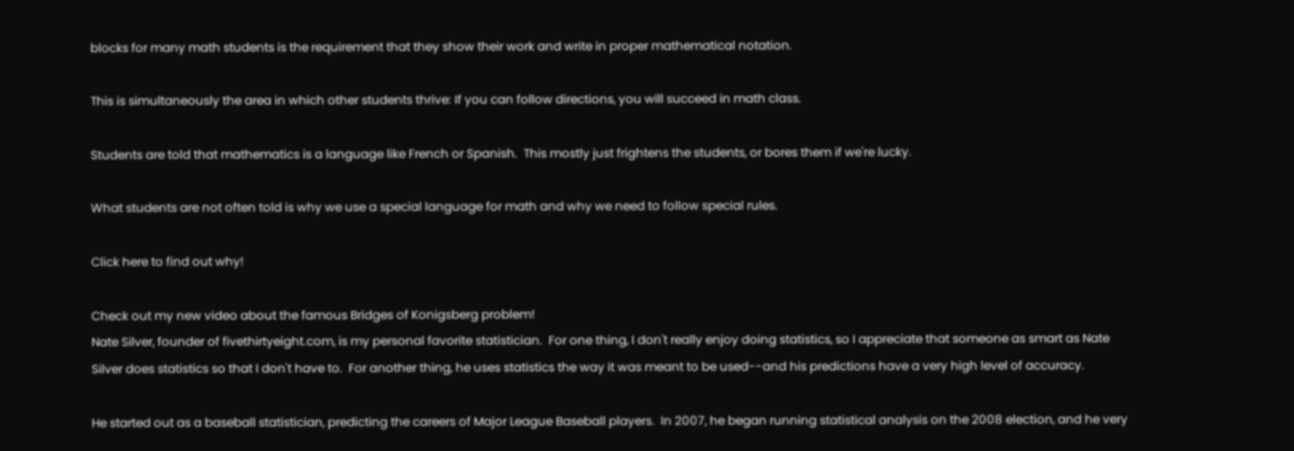blocks for many math students is the requirement that they show their work and write in proper mathematical notation.

This is simultaneously the area in which other students thrive: If you can follow directions, you will succeed in math class.

Students are told that mathematics is a language like French or Spanish.  This mostly just frightens the students, or bores them if we're lucky.

What students are not often told is why we use a special language for math and why we need to follow special rules.

Click here to find out why!

Check out my new video about the famous Bridges of Konigsberg problem!
Nate Silver, founder of fivethirtyeight.com, is my personal favorite statistician.  For one thing, I don't really enjoy doing statistics, so I appreciate that someone as smart as Nate Silver does statistics so that I don't have to.  For another thing, he uses statistics the way it was meant to be used--and his predictions have a very high level of accuracy.

He started out as a baseball statistician, predicting the careers of Major League Baseball players.  In 2007, he began running statistical analysis on the 2008 election, and he very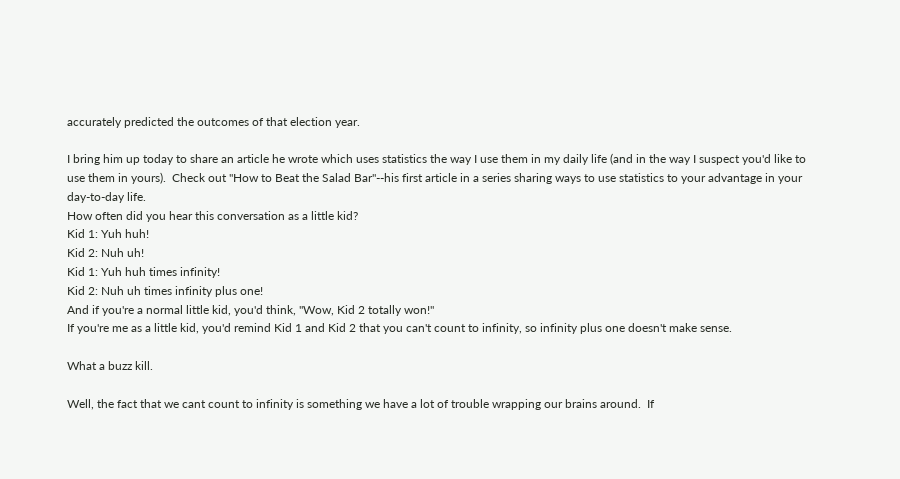accurately predicted the outcomes of that election year.

I bring him up today to share an article he wrote which uses statistics the way I use them in my daily life (and in the way I suspect you'd like to use them in yours).  Check out "How to Beat the Salad Bar"--his first article in a series sharing ways to use statistics to your advantage in your day-to-day life.
How often did you hear this conversation as a little kid?
Kid 1: Yuh huh!
Kid 2: Nuh uh!
Kid 1: Yuh huh times infinity!
Kid 2: Nuh uh times infinity plus one!
And if you're a normal little kid, you'd think, "Wow, Kid 2 totally won!"
If you're me as a little kid, you'd remind Kid 1 and Kid 2 that you can't count to infinity, so infinity plus one doesn't make sense.

What a buzz kill.

Well, the fact that we cant count to infinity is something we have a lot of trouble wrapping our brains around.  If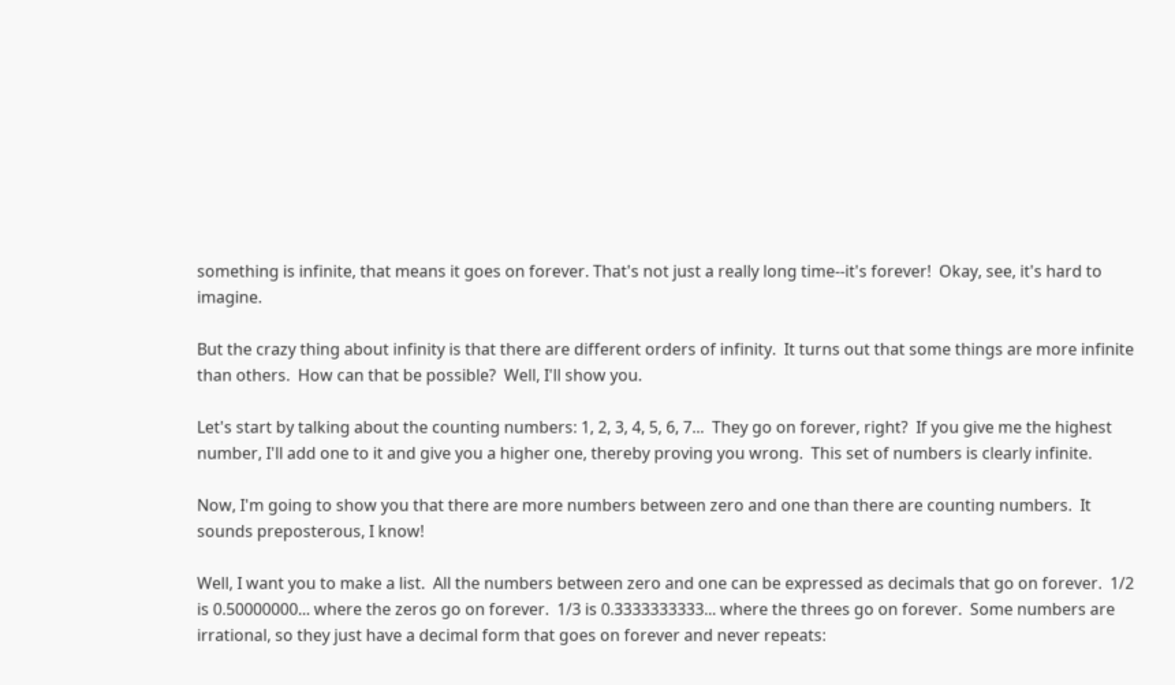something is infinite, that means it goes on forever. That's not just a really long time--it's forever!  Okay, see, it's hard to imagine.

But the crazy thing about infinity is that there are different orders of infinity.  It turns out that some things are more infinite than others.  How can that be possible?  Well, I'll show you.

Let's start by talking about the counting numbers: 1, 2, 3, 4, 5, 6, 7...  They go on forever, right?  If you give me the highest number, I'll add one to it and give you a higher one, thereby proving you wrong.  This set of numbers is clearly infinite.

Now, I'm going to show you that there are more numbers between zero and one than there are counting numbers.  It sounds preposterous, I know!

Well, I want you to make a list.  All the numbers between zero and one can be expressed as decimals that go on forever.  1/2 is 0.50000000... where the zeros go on forever.  1/3 is 0.3333333333... where the threes go on forever.  Some numbers are irrational, so they just have a decimal form that goes on forever and never repeats: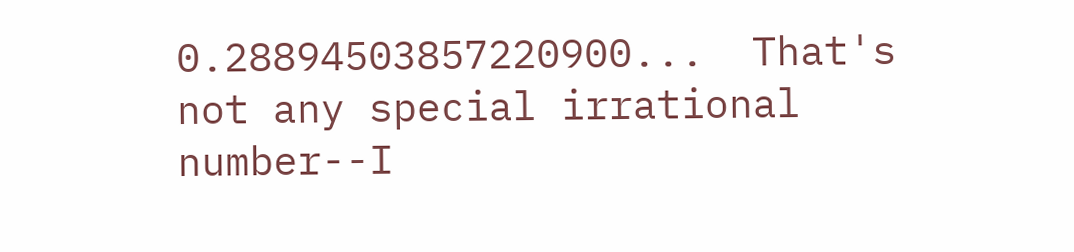0.28894503857220900...  That's not any special irrational number--I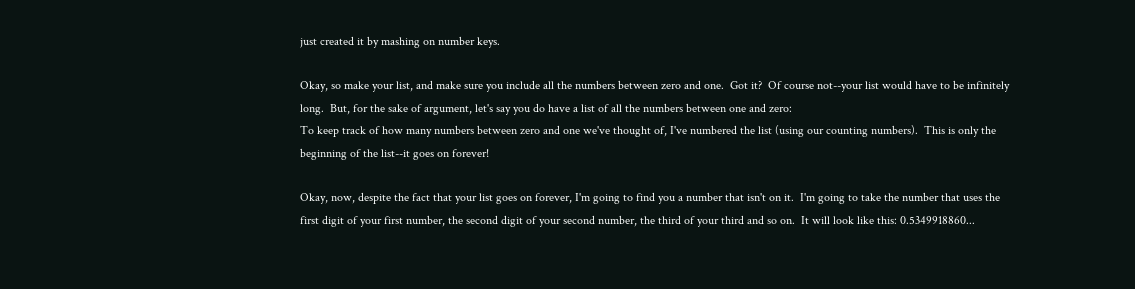just created it by mashing on number keys.

Okay, so make your list, and make sure you include all the numbers between zero and one.  Got it?  Of course not--your list would have to be infinitely long.  But, for the sake of argument, let's say you do have a list of all the numbers between one and zero:
To keep track of how many numbers between zero and one we've thought of, I've numbered the list (using our counting numbers).  This is only the beginning of the list--it goes on forever!

Okay, now, despite the fact that your list goes on forever, I'm going to find you a number that isn't on it.  I'm going to take the number that uses the first digit of your first number, the second digit of your second number, the third of your third and so on.  It will look like this: 0.5349918860...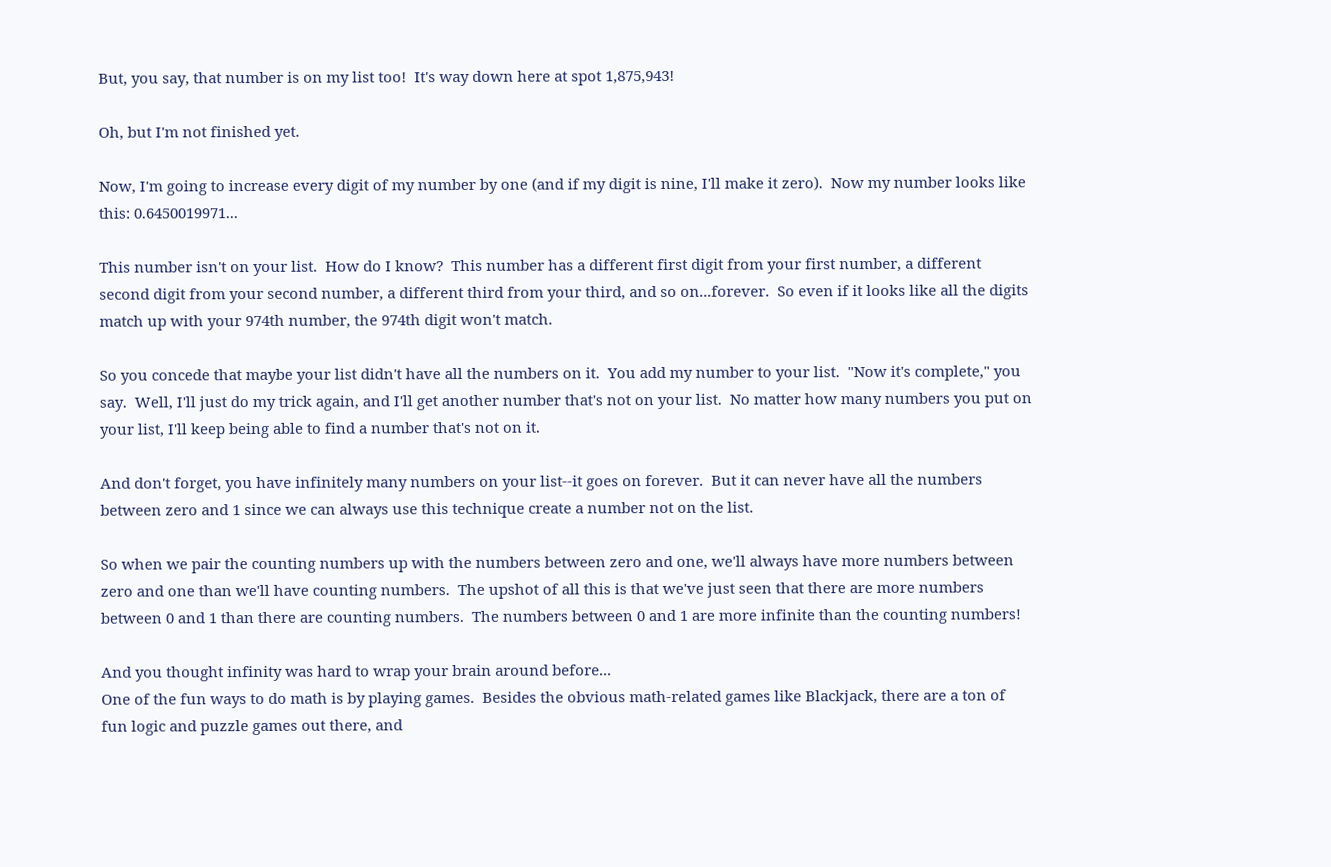But, you say, that number is on my list too!  It's way down here at spot 1,875,943!

Oh, but I'm not finished yet.

Now, I'm going to increase every digit of my number by one (and if my digit is nine, I'll make it zero).  Now my number looks like this: 0.6450019971...

This number isn't on your list.  How do I know?  This number has a different first digit from your first number, a different second digit from your second number, a different third from your third, and so on...forever.  So even if it looks like all the digits match up with your 974th number, the 974th digit won't match.

So you concede that maybe your list didn't have all the numbers on it.  You add my number to your list.  "Now it's complete," you say.  Well, I'll just do my trick again, and I'll get another number that's not on your list.  No matter how many numbers you put on your list, I'll keep being able to find a number that's not on it.

And don't forget, you have infinitely many numbers on your list--it goes on forever.  But it can never have all the numbers between zero and 1 since we can always use this technique create a number not on the list.

So when we pair the counting numbers up with the numbers between zero and one, we'll always have more numbers between zero and one than we'll have counting numbers.  The upshot of all this is that we've just seen that there are more numbers between 0 and 1 than there are counting numbers.  The numbers between 0 and 1 are more infinite than the counting numbers!

And you thought infinity was hard to wrap your brain around before...
One of the fun ways to do math is by playing games.  Besides the obvious math-related games like Blackjack, there are a ton of fun logic and puzzle games out there, and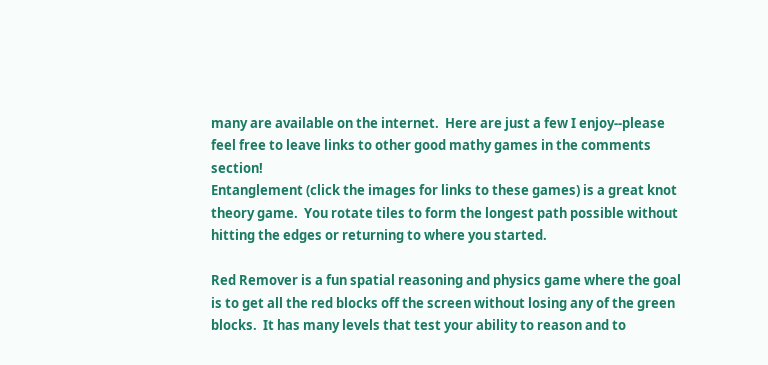many are available on the internet.  Here are just a few I enjoy--please feel free to leave links to other good mathy games in the comments section!
Entanglement (click the images for links to these games) is a great knot theory game.  You rotate tiles to form the longest path possible without hitting the edges or returning to where you started.

Red Remover is a fun spatial reasoning and physics game where the goal is to get all the red blocks off the screen without losing any of the green blocks.  It has many levels that test your ability to reason and to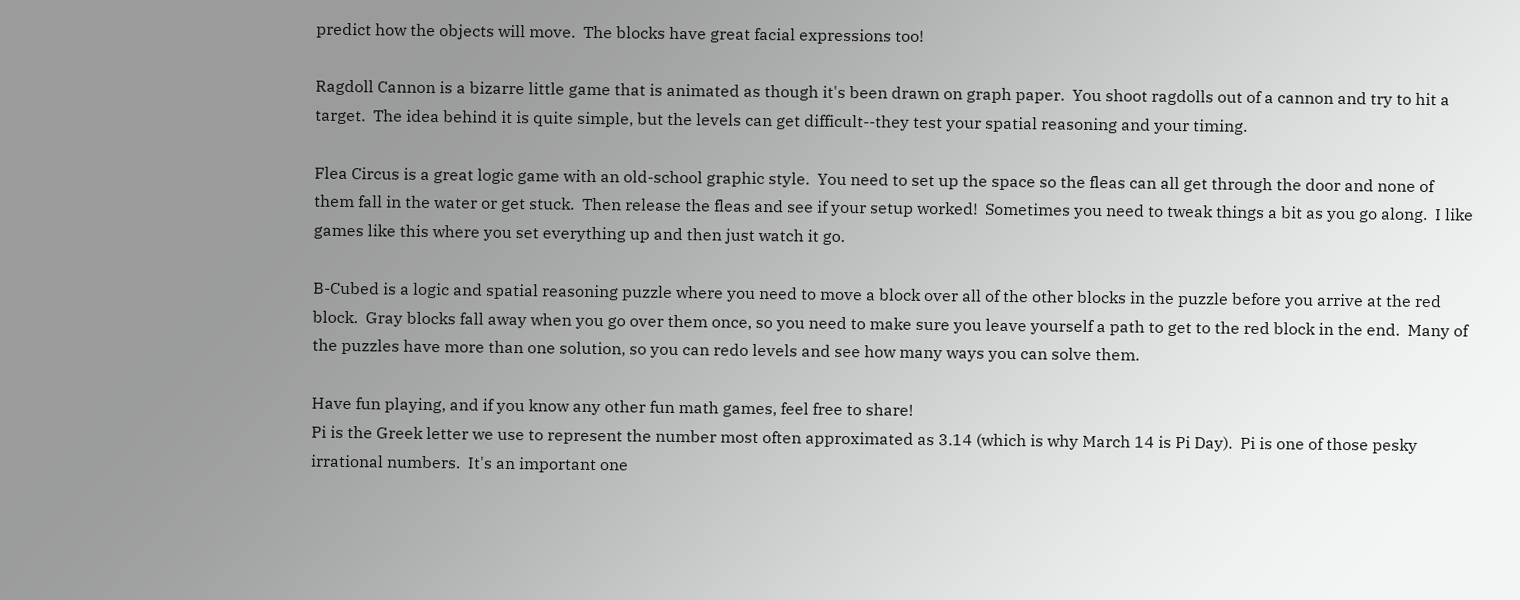predict how the objects will move.  The blocks have great facial expressions too!

Ragdoll Cannon is a bizarre little game that is animated as though it's been drawn on graph paper.  You shoot ragdolls out of a cannon and try to hit a target.  The idea behind it is quite simple, but the levels can get difficult--they test your spatial reasoning and your timing.

Flea Circus is a great logic game with an old-school graphic style.  You need to set up the space so the fleas can all get through the door and none of them fall in the water or get stuck.  Then release the fleas and see if your setup worked!  Sometimes you need to tweak things a bit as you go along.  I like games like this where you set everything up and then just watch it go.

B-Cubed is a logic and spatial reasoning puzzle where you need to move a block over all of the other blocks in the puzzle before you arrive at the red block.  Gray blocks fall away when you go over them once, so you need to make sure you leave yourself a path to get to the red block in the end.  Many of the puzzles have more than one solution, so you can redo levels and see how many ways you can solve them.

Have fun playing, and if you know any other fun math games, feel free to share!
Pi is the Greek letter we use to represent the number most often approximated as 3.14 (which is why March 14 is Pi Day).  Pi is one of those pesky irrational numbers.  It's an important one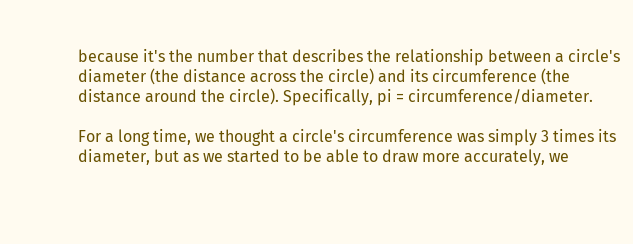because it's the number that describes the relationship between a circle's diameter (the distance across the circle) and its circumference (the distance around the circle). Specifically, pi = circumference/diameter.

For a long time, we thought a circle's circumference was simply 3 times its diameter, but as we started to be able to draw more accurately, we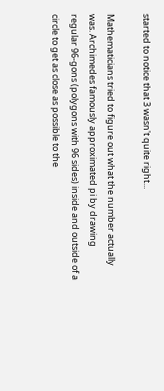started to notice that 3 wasn't quite right...

Mathematicians tried to figure out what the number actually was. Archimedes famously approximated pi by drawing regular 96-gons (polygons with 96 sides) inside and outside of a circle to get as close as possible to the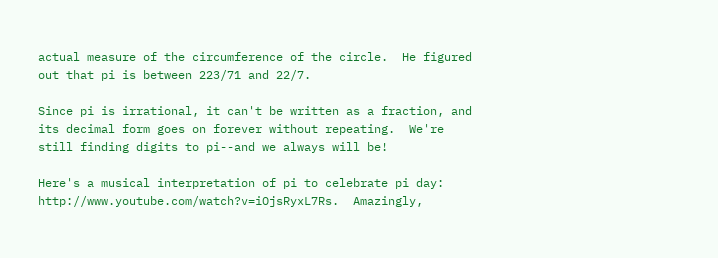actual measure of the circumference of the circle.  He figured out that pi is between 223/71 and 22/7.

Since pi is irrational, it can't be written as a fraction, and its decimal form goes on forever without repeating.  We're still finding digits to pi--and we always will be!

Here's a musical interpretation of pi to celebrate pi day: http://www.youtube.com/watch?v=iOjsRyxL7Rs.  Amazingly,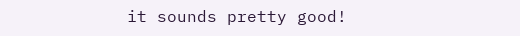it sounds pretty good!